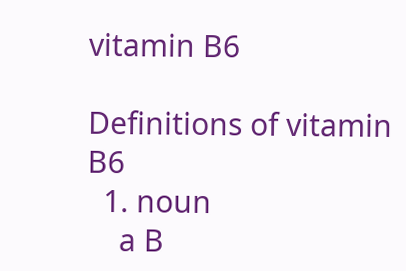vitamin B6

Definitions of vitamin B6
  1. noun
    a B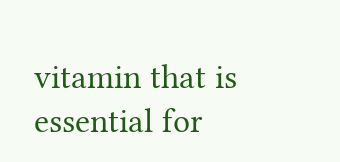vitamin that is essential for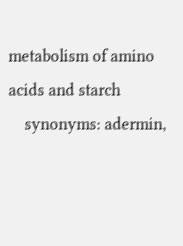metabolism of amino acids and starch
    synonyms: adermin,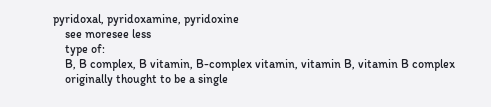pyridoxal, pyridoxamine, pyridoxine
    see moresee less
    type of:
    B, B complex, B vitamin, B-complex vitamin, vitamin B, vitamin B complex
    originally thought to be a single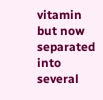vitamin but now separated into several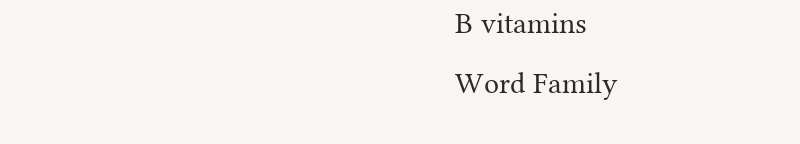B vitamins
Word Family